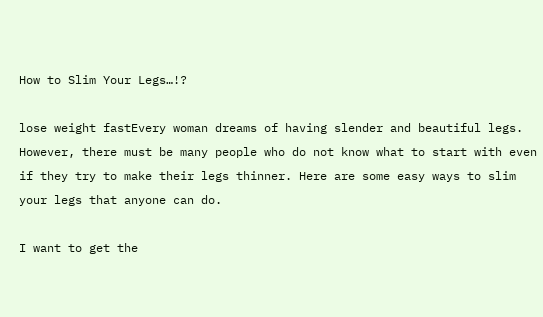How to Slim Your Legs…!?

lose weight fastEvery woman dreams of having slender and beautiful legs. However, there must be many people who do not know what to start with even if they try to make their legs thinner. Here are some easy ways to slim your legs that anyone can do.

I want to get the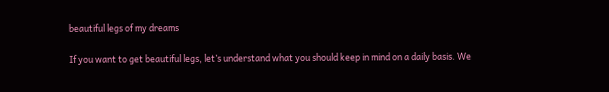beautiful legs of my dreams

If you want to get beautiful legs, let’s understand what you should keep in mind on a daily basis. We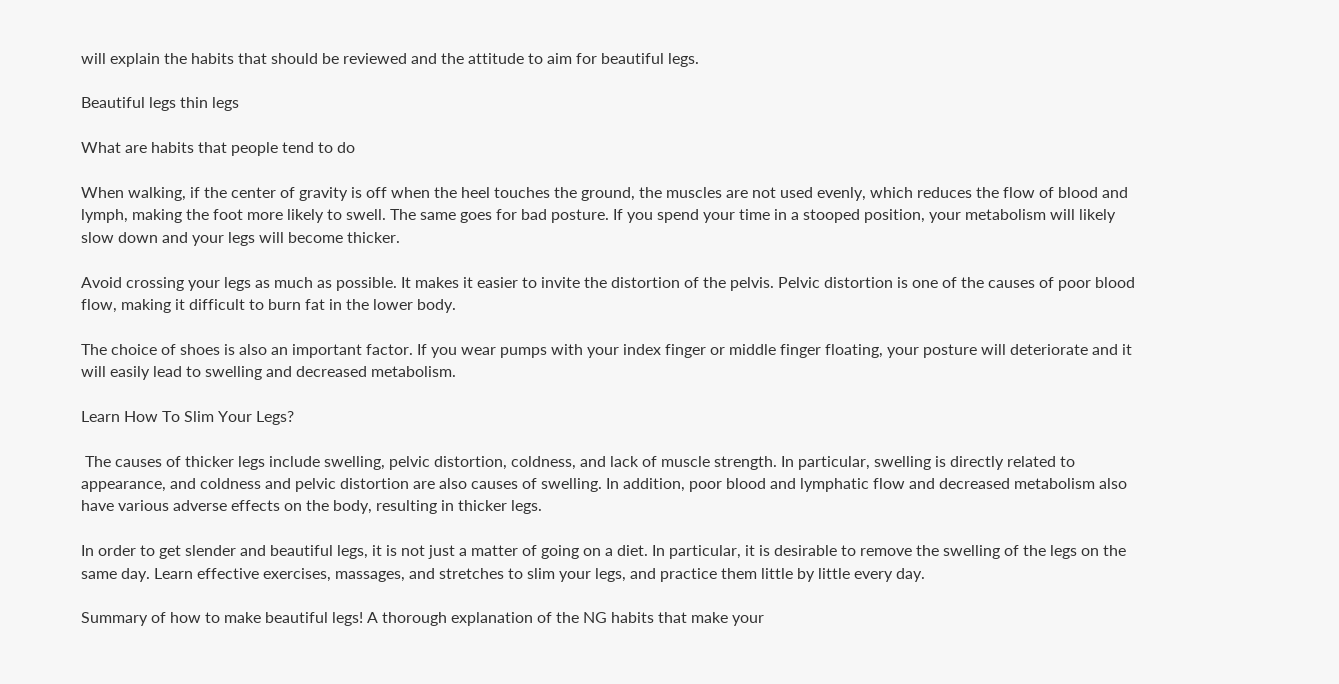will explain the habits that should be reviewed and the attitude to aim for beautiful legs.

Beautiful legs thin legs

What are habits that people tend to do

When walking, if the center of gravity is off when the heel touches the ground, the muscles are not used evenly, which reduces the flow of blood and lymph, making the foot more likely to swell. The same goes for bad posture. If you spend your time in a stooped position, your metabolism will likely slow down and your legs will become thicker.

Avoid crossing your legs as much as possible. It makes it easier to invite the distortion of the pelvis. Pelvic distortion is one of the causes of poor blood flow, making it difficult to burn fat in the lower body.

The choice of shoes is also an important factor. If you wear pumps with your index finger or middle finger floating, your posture will deteriorate and it will easily lead to swelling and decreased metabolism.

Learn How To Slim Your Legs?

 The causes of thicker legs include swelling, pelvic distortion, coldness, and lack of muscle strength. In particular, swelling is directly related to appearance, and coldness and pelvic distortion are also causes of swelling. In addition, poor blood and lymphatic flow and decreased metabolism also have various adverse effects on the body, resulting in thicker legs.

In order to get slender and beautiful legs, it is not just a matter of going on a diet. In particular, it is desirable to remove the swelling of the legs on the same day. Learn effective exercises, massages, and stretches to slim your legs, and practice them little by little every day.

Summary of how to make beautiful legs! A thorough explanation of the NG habits that make your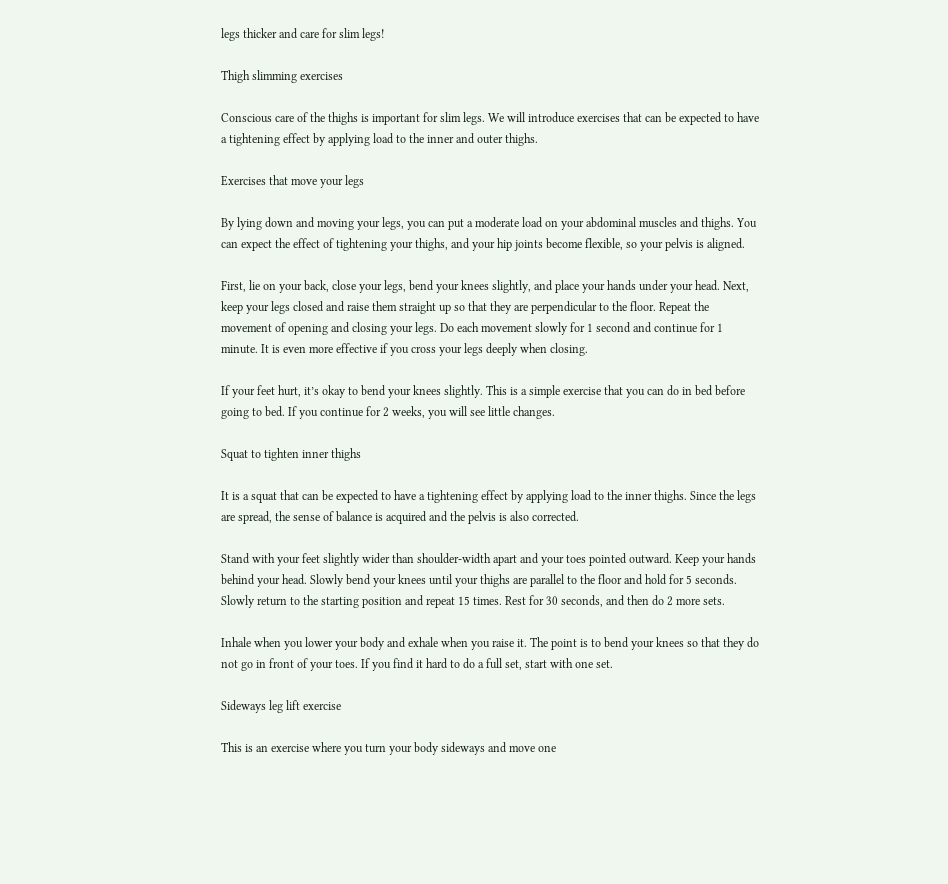legs thicker and care for slim legs!

Thigh slimming exercises

Conscious care of the thighs is important for slim legs. We will introduce exercises that can be expected to have a tightening effect by applying load to the inner and outer thighs.

Exercises that move your legs

By lying down and moving your legs, you can put a moderate load on your abdominal muscles and thighs. You can expect the effect of tightening your thighs, and your hip joints become flexible, so your pelvis is aligned.

First, lie on your back, close your legs, bend your knees slightly, and place your hands under your head. Next, keep your legs closed and raise them straight up so that they are perpendicular to the floor. Repeat the movement of opening and closing your legs. Do each movement slowly for 1 second and continue for 1 minute. It is even more effective if you cross your legs deeply when closing.

If your feet hurt, it’s okay to bend your knees slightly. This is a simple exercise that you can do in bed before going to bed. If you continue for 2 weeks, you will see little changes.

Squat to tighten inner thighs

It is a squat that can be expected to have a tightening effect by applying load to the inner thighs. Since the legs are spread, the sense of balance is acquired and the pelvis is also corrected.

Stand with your feet slightly wider than shoulder-width apart and your toes pointed outward. Keep your hands behind your head. Slowly bend your knees until your thighs are parallel to the floor and hold for 5 seconds. Slowly return to the starting position and repeat 15 times. Rest for 30 seconds, and then do 2 more sets.

Inhale when you lower your body and exhale when you raise it. The point is to bend your knees so that they do not go in front of your toes. If you find it hard to do a full set, start with one set.

Sideways leg lift exercise

This is an exercise where you turn your body sideways and move one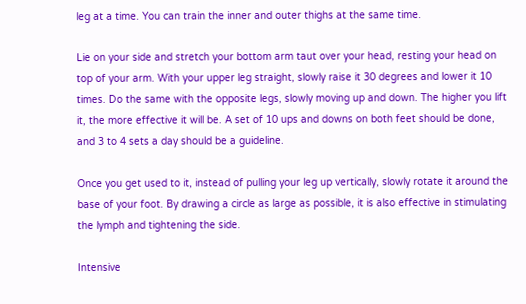leg at a time. You can train the inner and outer thighs at the same time.

Lie on your side and stretch your bottom arm taut over your head, resting your head on top of your arm. With your upper leg straight, slowly raise it 30 degrees and lower it 10 times. Do the same with the opposite legs, slowly moving up and down. The higher you lift it, the more effective it will be. A set of 10 ups and downs on both feet should be done, and 3 to 4 sets a day should be a guideline.

Once you get used to it, instead of pulling your leg up vertically, slowly rotate it around the base of your foot. By drawing a circle as large as possible, it is also effective in stimulating the lymph and tightening the side.

Intensive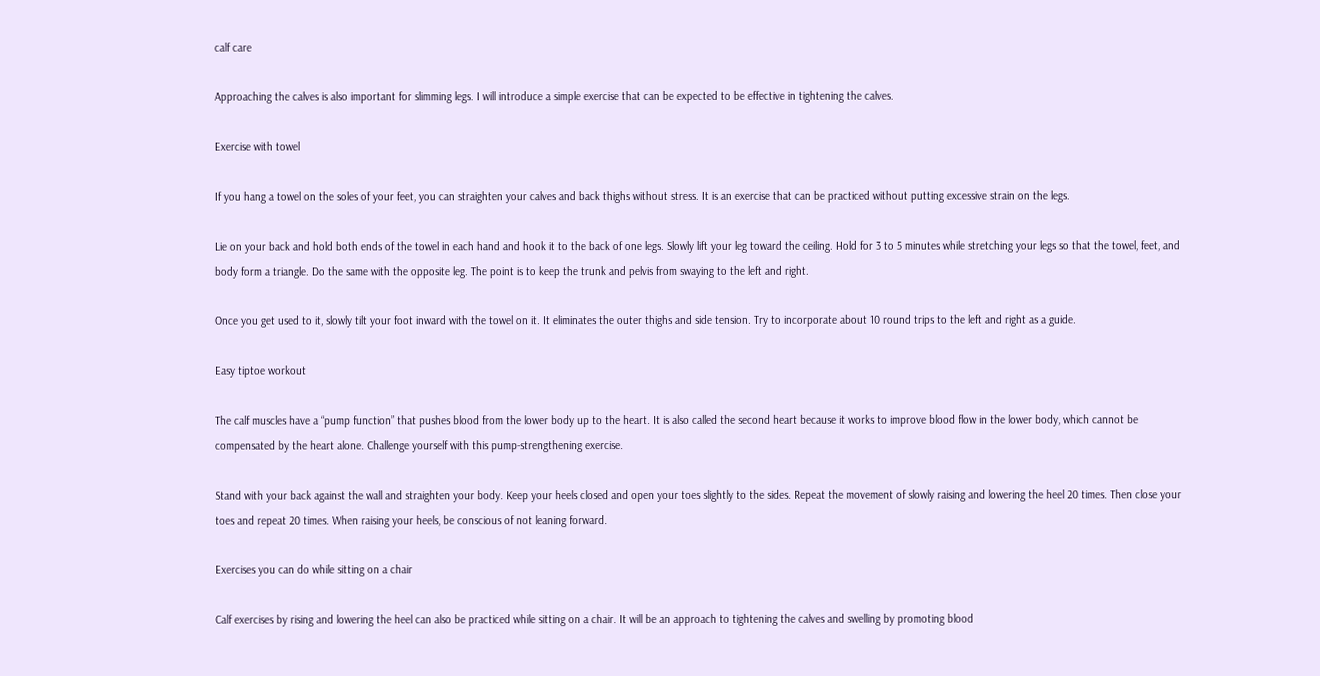calf care

Approaching the calves is also important for slimming legs. I will introduce a simple exercise that can be expected to be effective in tightening the calves.

Exercise with towel

If you hang a towel on the soles of your feet, you can straighten your calves and back thighs without stress. It is an exercise that can be practiced without putting excessive strain on the legs.

Lie on your back and hold both ends of the towel in each hand and hook it to the back of one legs. Slowly lift your leg toward the ceiling. Hold for 3 to 5 minutes while stretching your legs so that the towel, feet, and body form a triangle. Do the same with the opposite leg. The point is to keep the trunk and pelvis from swaying to the left and right.

Once you get used to it, slowly tilt your foot inward with the towel on it. It eliminates the outer thighs and side tension. Try to incorporate about 10 round trips to the left and right as a guide.

Easy tiptoe workout

The calf muscles have a “pump function” that pushes blood from the lower body up to the heart. It is also called the second heart because it works to improve blood flow in the lower body, which cannot be compensated by the heart alone. Challenge yourself with this pump-strengthening exercise.

Stand with your back against the wall and straighten your body. Keep your heels closed and open your toes slightly to the sides. Repeat the movement of slowly raising and lowering the heel 20 times. Then close your toes and repeat 20 times. When raising your heels, be conscious of not leaning forward.

Exercises you can do while sitting on a chair

Calf exercises by rising and lowering the heel can also be practiced while sitting on a chair. It will be an approach to tightening the calves and swelling by promoting blood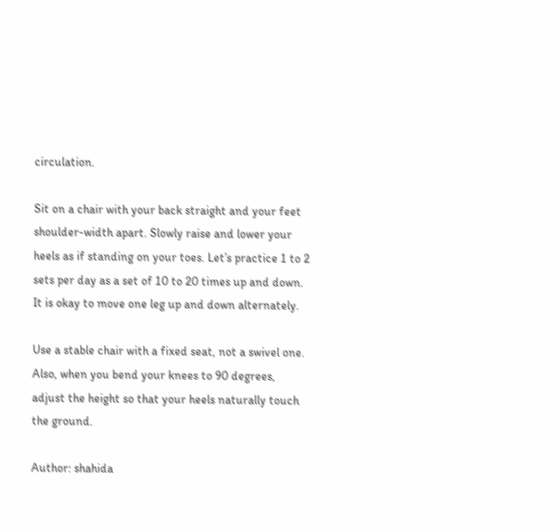circulation.

Sit on a chair with your back straight and your feet shoulder-width apart. Slowly raise and lower your heels as if standing on your toes. Let’s practice 1 to 2 sets per day as a set of 10 to 20 times up and down. It is okay to move one leg up and down alternately.

Use a stable chair with a fixed seat, not a swivel one. Also, when you bend your knees to 90 degrees, adjust the height so that your heels naturally touch the ground.

Author: shahida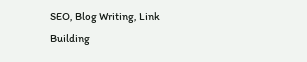SEO, Blog Writing, Link Building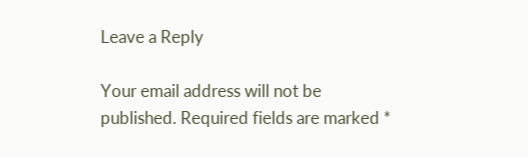Leave a Reply

Your email address will not be published. Required fields are marked *